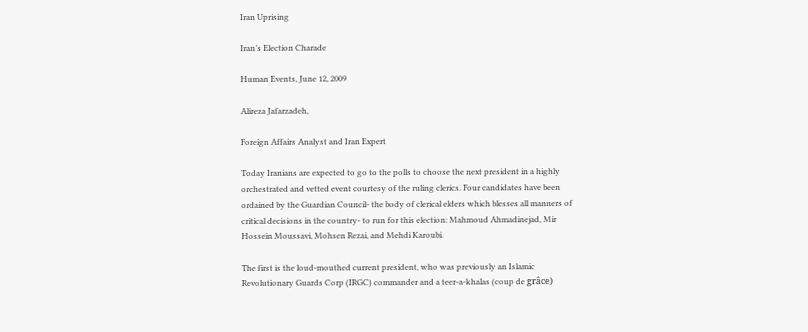Iran Uprising

Iran’s Election Charade

Human Events, June 12, 2009

Alireza Jafarzadeh,

Foreign Affairs Analyst and Iran Expert

Today Iranians are expected to go to the polls to choose the next president in a highly orchestrated and vetted event courtesy of the ruling clerics. Four candidates have been ordained by the Guardian Council- the body of clerical elders which blesses all manners of critical decisions in the country- to run for this election: Mahmoud Ahmadinejad, Mir Hossein Moussavi, Mohsen Rezai, and Mehdi Karoubi.

The first is the loud-mouthed current president, who was previously an Islamic Revolutionary Guards Corp (IRGC) commander and a teer-a-khalas (coup de grâce)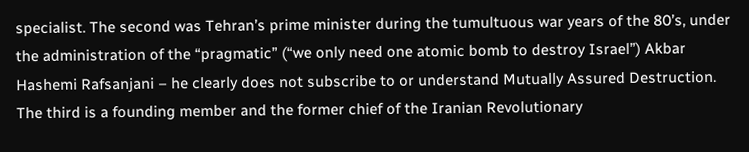specialist. The second was Tehran’s prime minister during the tumultuous war years of the 80’s, under the administration of the “pragmatic” (“we only need one atomic bomb to destroy Israel”) Akbar Hashemi Rafsanjani – he clearly does not subscribe to or understand Mutually Assured Destruction. The third is a founding member and the former chief of the Iranian Revolutionary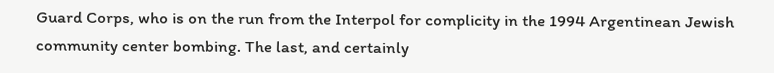Guard Corps, who is on the run from the Interpol for complicity in the 1994 Argentinean Jewish community center bombing. The last, and certainly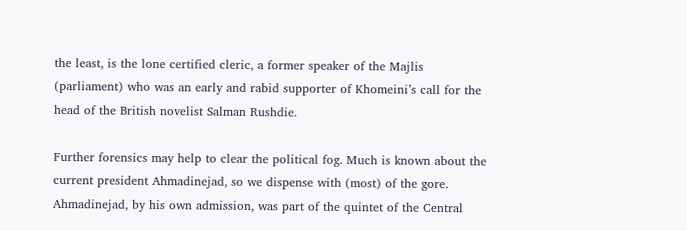the least, is the lone certified cleric, a former speaker of the Majlis (parliament) who was an early and rabid supporter of Khomeini’s call for the head of the British novelist Salman Rushdie.

Further forensics may help to clear the political fog. Much is known about the current president Ahmadinejad, so we dispense with (most) of the gore. Ahmadinejad, by his own admission, was part of the quintet of the Central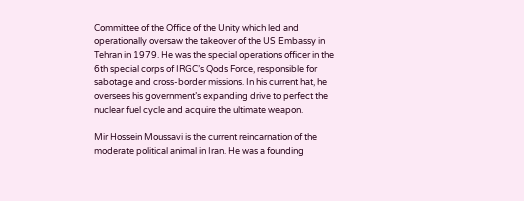Committee of the Office of the Unity which led and operationally oversaw the takeover of the US Embassy in Tehran in 1979. He was the special operations officer in the 6th special corps of IRGC’s Qods Force, responsible for sabotage and cross-border missions. In his current hat, he oversees his government’s expanding drive to perfect the nuclear fuel cycle and acquire the ultimate weapon.

Mir Hossein Moussavi is the current reincarnation of the moderate political animal in Iran. He was a founding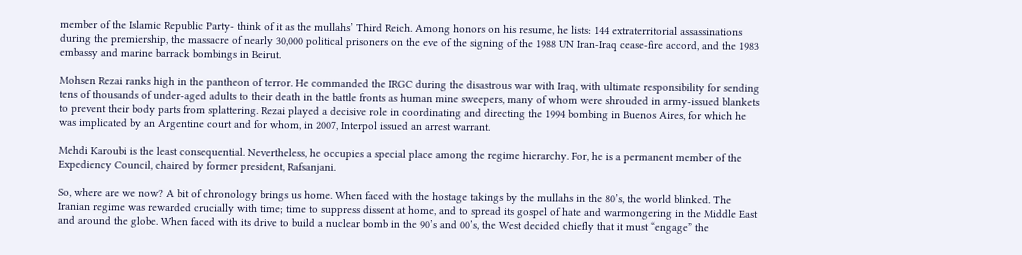member of the Islamic Republic Party- think of it as the mullahs’ Third Reich. Among honors on his resume, he lists: 144 extraterritorial assassinations during the premiership, the massacre of nearly 30,000 political prisoners on the eve of the signing of the 1988 UN Iran-Iraq cease-fire accord, and the 1983 embassy and marine barrack bombings in Beirut.

Mohsen Rezai ranks high in the pantheon of terror. He commanded the IRGC during the disastrous war with Iraq, with ultimate responsibility for sending tens of thousands of under-aged adults to their death in the battle fronts as human mine sweepers, many of whom were shrouded in army-issued blankets to prevent their body parts from splattering. Rezai played a decisive role in coordinating and directing the 1994 bombing in Buenos Aires, for which he was implicated by an Argentine court and for whom, in 2007, Interpol issued an arrest warrant.

Mehdi Karoubi is the least consequential. Nevertheless, he occupies a special place among the regime hierarchy. For, he is a permanent member of the Expediency Council, chaired by former president, Rafsanjani.

So, where are we now? A bit of chronology brings us home. When faced with the hostage takings by the mullahs in the 80’s, the world blinked. The Iranian regime was rewarded crucially with time; time to suppress dissent at home, and to spread its gospel of hate and warmongering in the Middle East and around the globe. When faced with its drive to build a nuclear bomb in the 90’s and 00’s, the West decided chiefly that it must “engage” the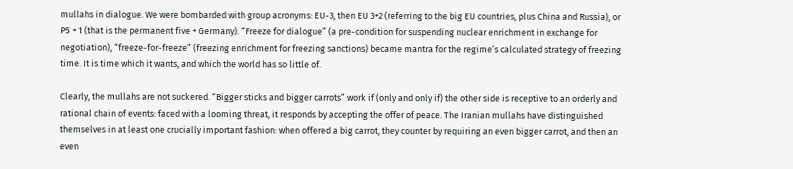mullahs in dialogue. We were bombarded with group acronyms: EU-3, then EU 3+2 (referring to the big EU countries, plus China and Russia), or P5 + 1 (that is the permanent five + Germany). “Freeze for dialogue” (a pre-condition for suspending nuclear enrichment in exchange for negotiation), “freeze-for-freeze” (freezing enrichment for freezing sanctions) became mantra for the regime’s calculated strategy of freezing time. It is time which it wants, and which the world has so little of.

Clearly, the mullahs are not suckered. “Bigger sticks and bigger carrots” work if (only and only if) the other side is receptive to an orderly and rational chain of events: faced with a looming threat, it responds by accepting the offer of peace. The Iranian mullahs have distinguished themselves in at least one crucially important fashion: when offered a big carrot, they counter by requiring an even bigger carrot, and then an even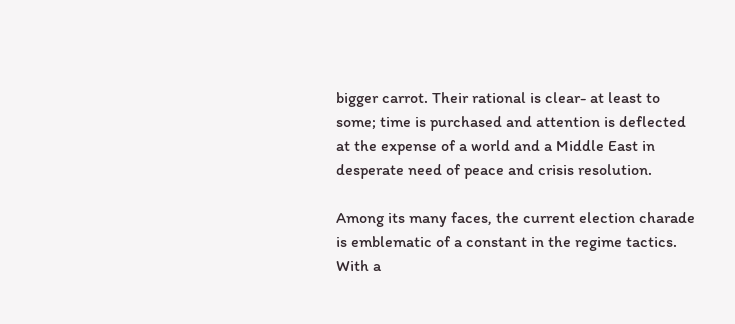bigger carrot. Their rational is clear- at least to some; time is purchased and attention is deflected at the expense of a world and a Middle East in desperate need of peace and crisis resolution.

Among its many faces, the current election charade is emblematic of a constant in the regime tactics. With a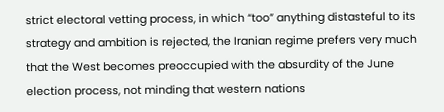strict electoral vetting process, in which “too” anything distasteful to its strategy and ambition is rejected, the Iranian regime prefers very much that the West becomes preoccupied with the absurdity of the June election process, not minding that western nations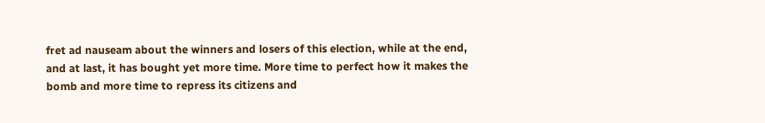fret ad nauseam about the winners and losers of this election, while at the end, and at last, it has bought yet more time. More time to perfect how it makes the bomb and more time to repress its citizens and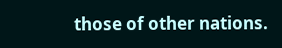those of other nations.